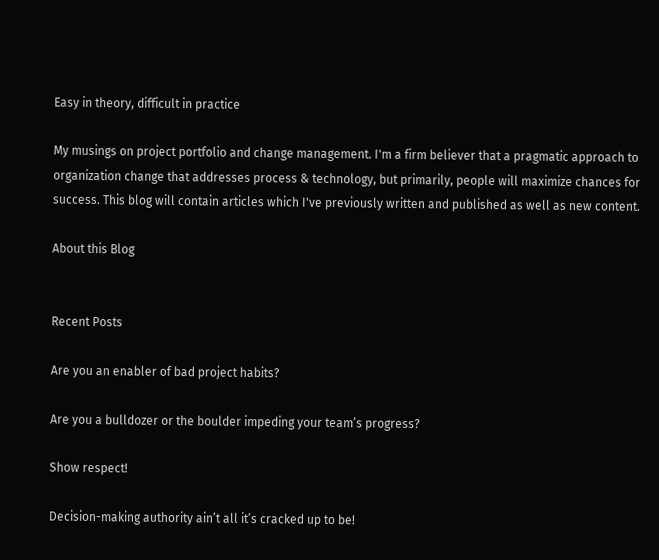Easy in theory, difficult in practice

My musings on project portfolio and change management. I'm a firm believer that a pragmatic approach to organization change that addresses process & technology, but primarily, people will maximize chances for success. This blog will contain articles which I've previously written and published as well as new content.

About this Blog


Recent Posts

Are you an enabler of bad project habits?

Are you a bulldozer or the boulder impeding your team’s progress?

Show respect!

Decision-making authority ain’t all it’s cracked up to be!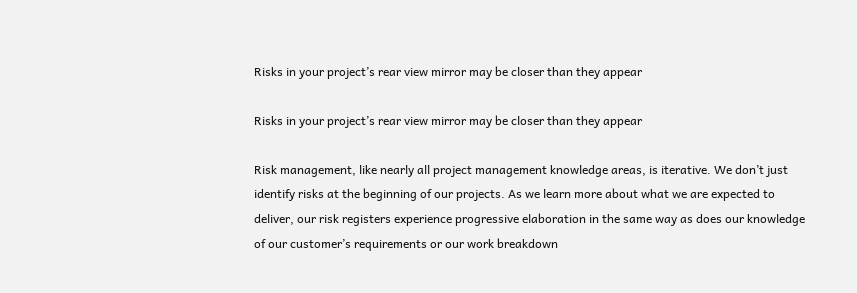Risks in your project’s rear view mirror may be closer than they appear

Risks in your project’s rear view mirror may be closer than they appear

Risk management, like nearly all project management knowledge areas, is iterative. We don’t just identify risks at the beginning of our projects. As we learn more about what we are expected to deliver, our risk registers experience progressive elaboration in the same way as does our knowledge of our customer’s requirements or our work breakdown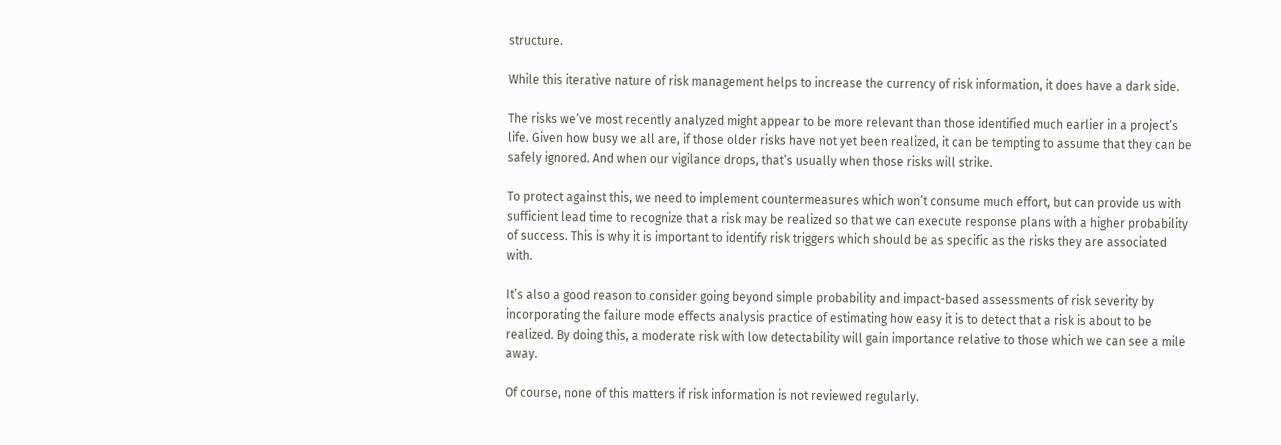structure.

While this iterative nature of risk management helps to increase the currency of risk information, it does have a dark side.

The risks we’ve most recently analyzed might appear to be more relevant than those identified much earlier in a project’s life. Given how busy we all are, if those older risks have not yet been realized, it can be tempting to assume that they can be safely ignored. And when our vigilance drops, that’s usually when those risks will strike.

To protect against this, we need to implement countermeasures which won’t consume much effort, but can provide us with sufficient lead time to recognize that a risk may be realized so that we can execute response plans with a higher probability of success. This is why it is important to identify risk triggers which should be as specific as the risks they are associated with.

It’s also a good reason to consider going beyond simple probability and impact-based assessments of risk severity by incorporating the failure mode effects analysis practice of estimating how easy it is to detect that a risk is about to be realized. By doing this, a moderate risk with low detectability will gain importance relative to those which we can see a mile away.

Of course, none of this matters if risk information is not reviewed regularly.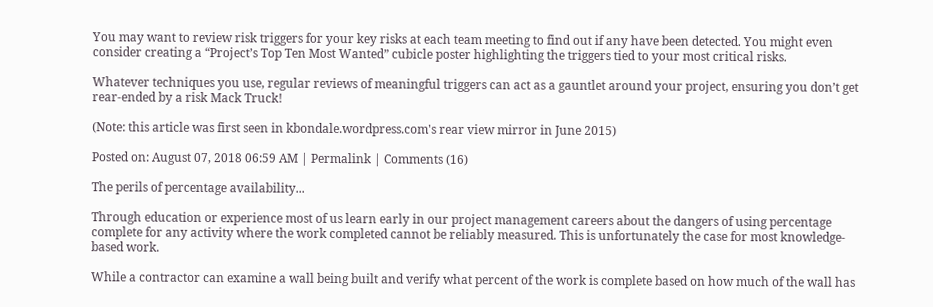You may want to review risk triggers for your key risks at each team meeting to find out if any have been detected. You might even consider creating a “Project’s Top Ten Most Wanted” cubicle poster highlighting the triggers tied to your most critical risks.

Whatever techniques you use, regular reviews of meaningful triggers can act as a gauntlet around your project, ensuring you don’t get rear-ended by a risk Mack Truck!

(Note: this article was first seen in kbondale.wordpress.com's rear view mirror in June 2015)

Posted on: August 07, 2018 06:59 AM | Permalink | Comments (16)

The perils of percentage availability...

Through education or experience most of us learn early in our project management careers about the dangers of using percentage complete for any activity where the work completed cannot be reliably measured. This is unfortunately the case for most knowledge-based work.

While a contractor can examine a wall being built and verify what percent of the work is complete based on how much of the wall has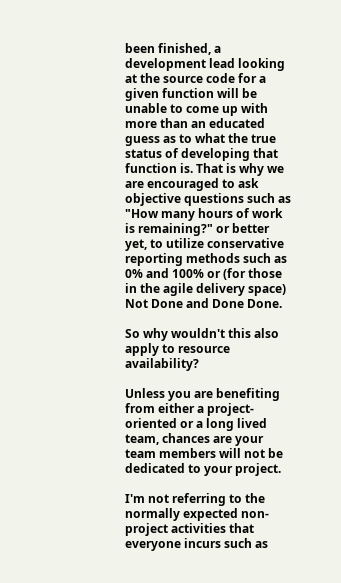been finished, a development lead looking at the source code for a given function will be unable to come up with more than an educated guess as to what the true status of developing that function is. That is why we are encouraged to ask objective questions such as "How many hours of work is remaining?" or better yet, to utilize conservative reporting methods such as 0% and 100% or (for those in the agile delivery space) Not Done and Done Done.

So why wouldn't this also apply to resource availability?

Unless you are benefiting from either a project-oriented or a long lived team, chances are your team members will not be dedicated to your project.

I'm not referring to the normally expected non-project activities that everyone incurs such as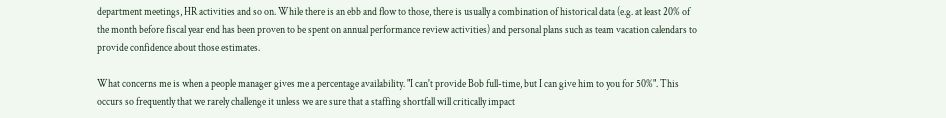department meetings, HR activities and so on. While there is an ebb and flow to those, there is usually a combination of historical data (e.g. at least 20% of the month before fiscal year end has been proven to be spent on annual performance review activities) and personal plans such as team vacation calendars to provide confidence about those estimates.

What concerns me is when a people manager gives me a percentage availability. "I can't provide Bob full-time, but I can give him to you for 50%". This occurs so frequently that we rarely challenge it unless we are sure that a staffing shortfall will critically impact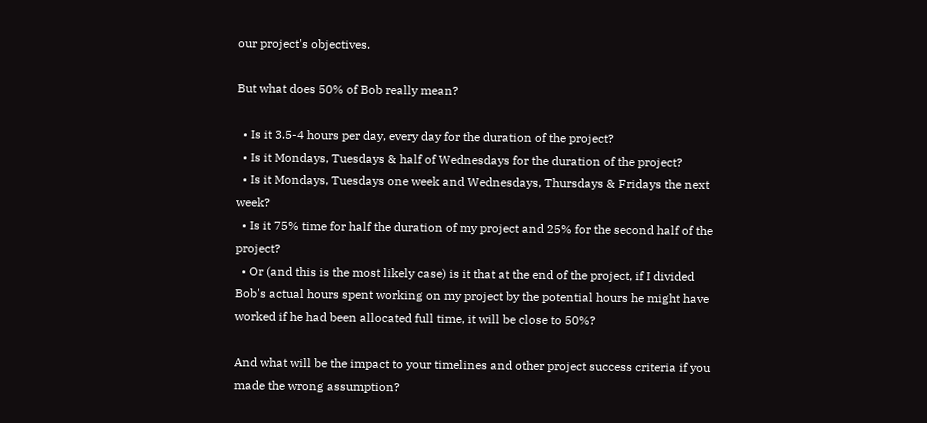our project's objectives.

But what does 50% of Bob really mean?

  • Is it 3.5-4 hours per day, every day for the duration of the project?
  • Is it Mondays, Tuesdays & half of Wednesdays for the duration of the project?
  • Is it Mondays, Tuesdays one week and Wednesdays, Thursdays & Fridays the next week?
  • Is it 75% time for half the duration of my project and 25% for the second half of the project?
  • Or (and this is the most likely case) is it that at the end of the project, if I divided Bob's actual hours spent working on my project by the potential hours he might have worked if he had been allocated full time, it will be close to 50%?

And what will be the impact to your timelines and other project success criteria if you made the wrong assumption?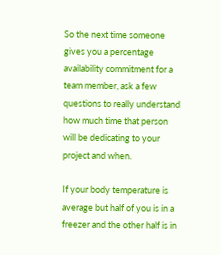So the next time someone gives you a percentage availability commitment for a team member, ask a few questions to really understand how much time that person will be dedicating to your project and when.

If your body temperature is average but half of you is in a freezer and the other half is in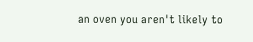an oven you aren't likely to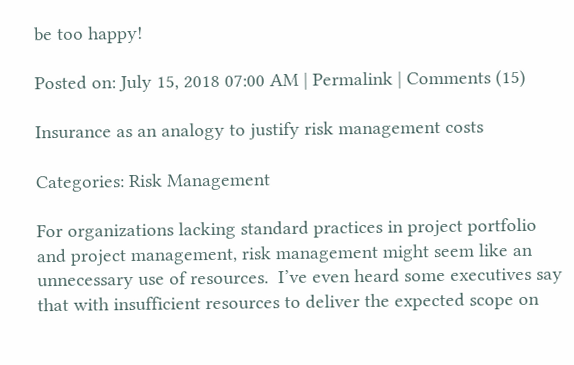be too happy!

Posted on: July 15, 2018 07:00 AM | Permalink | Comments (15)

Insurance as an analogy to justify risk management costs

Categories: Risk Management

For organizations lacking standard practices in project portfolio and project management, risk management might seem like an unnecessary use of resources.  I’ve even heard some executives say that with insufficient resources to deliver the expected scope on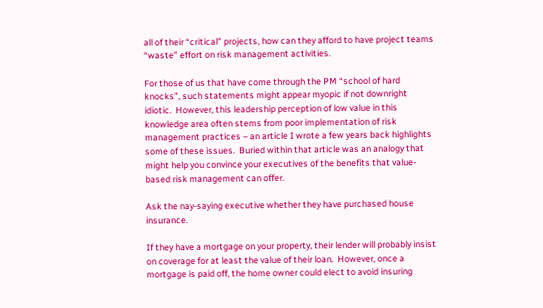all of their “critical” projects, how can they afford to have project teams “waste” effort on risk management activities.

For those of us that have come through the PM “school of hard knocks”, such statements might appear myopic if not downright idiotic.  However, this leadership perception of low value in this knowledge area often stems from poor implementation of risk management practices – an article I wrote a few years back highlights some of these issues.  Buried within that article was an analogy that might help you convince your executives of the benefits that value-based risk management can offer.

Ask the nay-saying executive whether they have purchased house insurance.

If they have a mortgage on your property, their lender will probably insist on coverage for at least the value of their loan.  However, once a mortgage is paid off, the home owner could elect to avoid insuring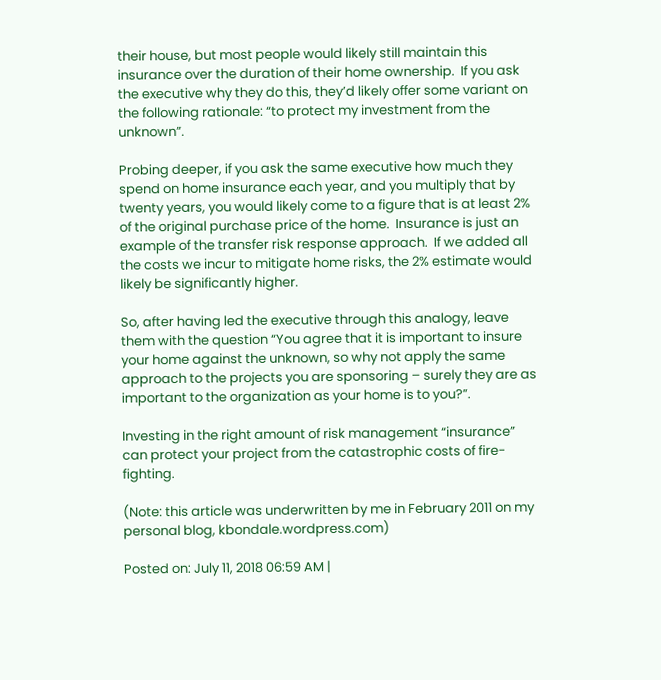their house, but most people would likely still maintain this insurance over the duration of their home ownership.  If you ask the executive why they do this, they’d likely offer some variant on the following rationale: “to protect my investment from the unknown”.

Probing deeper, if you ask the same executive how much they spend on home insurance each year, and you multiply that by twenty years, you would likely come to a figure that is at least 2% of the original purchase price of the home.  Insurance is just an example of the transfer risk response approach.  If we added all the costs we incur to mitigate home risks, the 2% estimate would likely be significantly higher.

So, after having led the executive through this analogy, leave them with the question “You agree that it is important to insure your home against the unknown, so why not apply the same approach to the projects you are sponsoring – surely they are as important to the organization as your home is to you?”.

Investing in the right amount of risk management “insurance” can protect your project from the catastrophic costs of fire-fighting.

(Note: this article was underwritten by me in February 2011 on my personal blog, kbondale.wordpress.com)

Posted on: July 11, 2018 06:59 AM |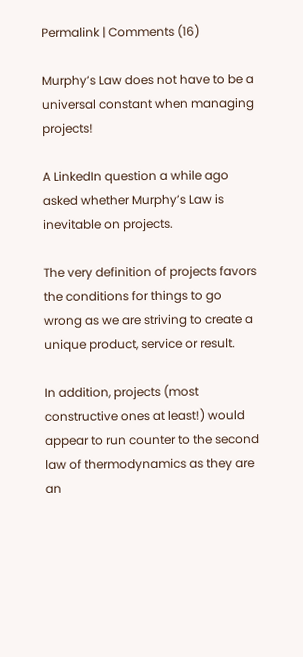Permalink | Comments (16)

Murphy’s Law does not have to be a universal constant when managing projects!

A LinkedIn question a while ago asked whether Murphy’s Law is inevitable on projects.

The very definition of projects favors the conditions for things to go wrong as we are striving to create a unique product, service or result.

In addition, projects (most constructive ones at least!) would appear to run counter to the second law of thermodynamics as they are an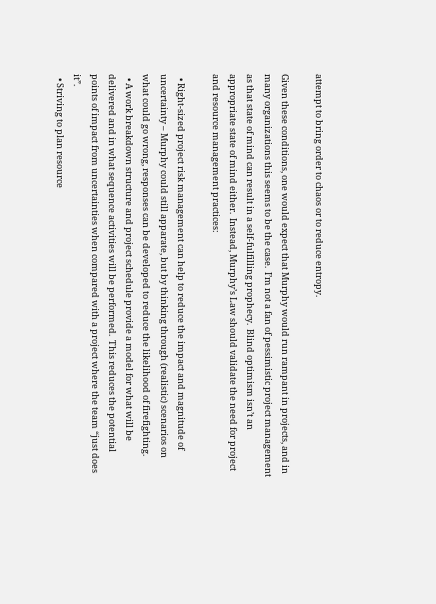attempt to bring order to chaos or to reduce entropy.

Given these conditions, one would expect that Murphy would run rampant in projects, and in many organizations this seems to be the case.  I’m not a fan of pessimistic project management as that state of mind can result in a self-fulfilling prophecy.  Blind optimism isn’t an appropriate state of mind either.  Instead, Murphy’s Law should validate the need for project and resource management practices:

  • Right-sized project risk management can help to reduce the impact and magnitude of uncertainty – Murphy could still apparate, but by thinking through (realistic) scenarios on what could go wrong, responses can be developed to reduce the likelihood of firefighting.
  • A work breakdown structure and project schedule provide a model for what will be delivered and in what sequence activities will be performed.  This reduces the potential points of impact from uncertainties when compared with a project where the team “just does it”.
  • Striving to plan resource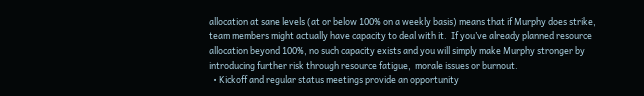allocation at sane levels (at or below 100% on a weekly basis) means that if Murphy does strike, team members might actually have capacity to deal with it.  If you’ve already planned resource allocation beyond 100%, no such capacity exists and you will simply make Murphy stronger by introducing further risk through resource fatigue,  morale issues or burnout.
  • Kickoff and regular status meetings provide an opportunity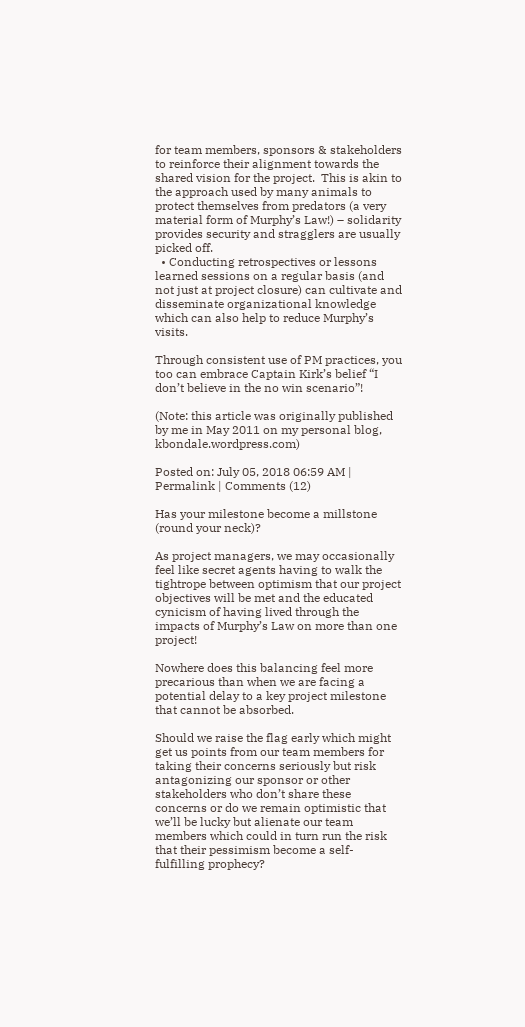for team members, sponsors & stakeholders to reinforce their alignment towards the shared vision for the project.  This is akin to the approach used by many animals to protect themselves from predators (a very material form of Murphy’s Law!) – solidarity provides security and stragglers are usually picked off.
  • Conducting retrospectives or lessons learned sessions on a regular basis (and not just at project closure) can cultivate and disseminate organizational knowledge which can also help to reduce Murphy’s visits.

Through consistent use of PM practices, you too can embrace Captain Kirk’s belief “I don’t believe in the no win scenario”!

(Note: this article was originally published by me in May 2011 on my personal blog, kbondale.wordpress.com)

Posted on: July 05, 2018 06:59 AM | Permalink | Comments (12)

Has your milestone become a millstone (round your neck)?

As project managers, we may occasionally feel like secret agents having to walk the tightrope between optimism that our project objectives will be met and the educated cynicism of having lived through the impacts of Murphy’s Law on more than one project!

Nowhere does this balancing feel more precarious than when we are facing a potential delay to a key project milestone that cannot be absorbed.

Should we raise the flag early which might get us points from our team members for taking their concerns seriously but risk antagonizing our sponsor or other stakeholders who don’t share these concerns or do we remain optimistic that we’ll be lucky but alienate our team members which could in turn run the risk that their pessimism become a self-fulfilling prophecy?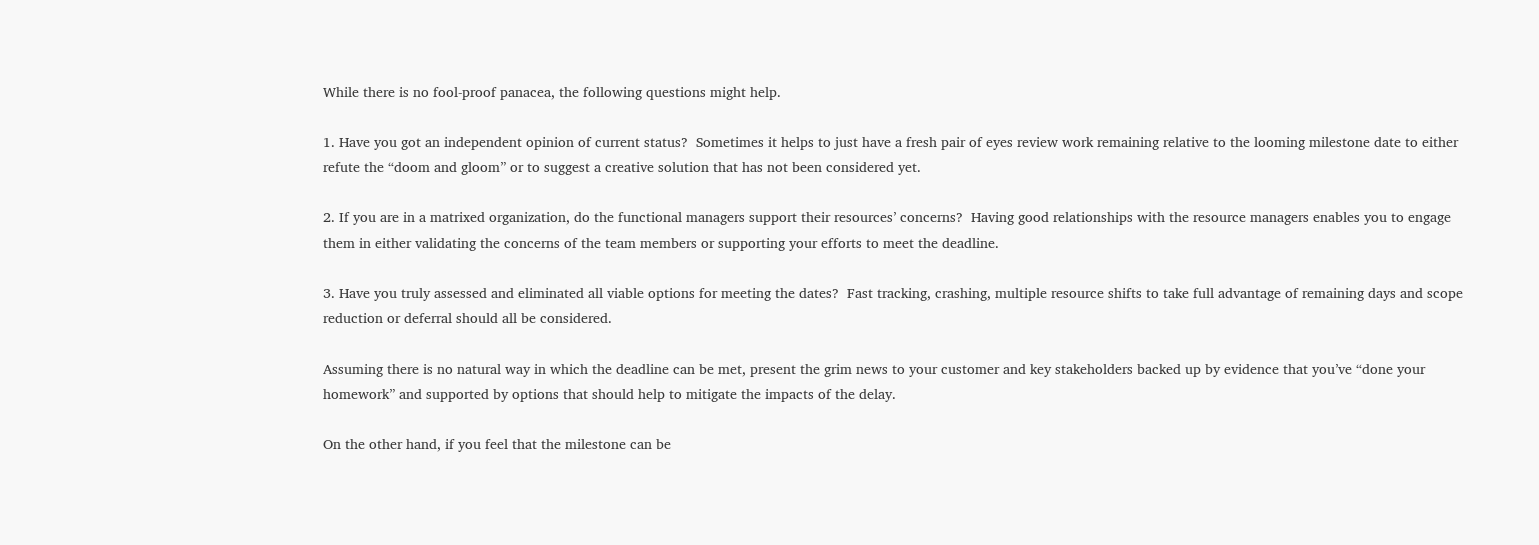While there is no fool-proof panacea, the following questions might help.

1. Have you got an independent opinion of current status?  Sometimes it helps to just have a fresh pair of eyes review work remaining relative to the looming milestone date to either refute the “doom and gloom” or to suggest a creative solution that has not been considered yet.

2. If you are in a matrixed organization, do the functional managers support their resources’ concerns?  Having good relationships with the resource managers enables you to engage them in either validating the concerns of the team members or supporting your efforts to meet the deadline.

3. Have you truly assessed and eliminated all viable options for meeting the dates?  Fast tracking, crashing, multiple resource shifts to take full advantage of remaining days and scope reduction or deferral should all be considered.

Assuming there is no natural way in which the deadline can be met, present the grim news to your customer and key stakeholders backed up by evidence that you’ve “done your homework” and supported by options that should help to mitigate the impacts of the delay.

On the other hand, if you feel that the milestone can be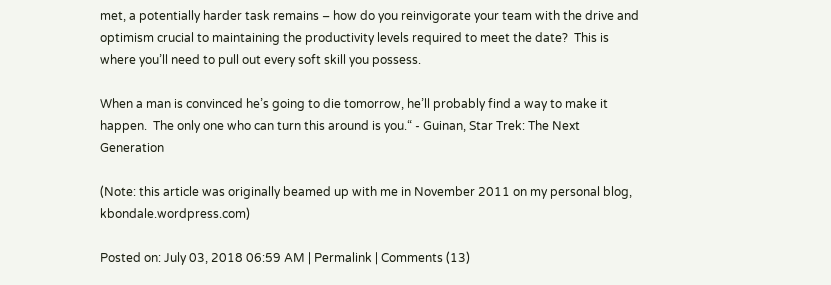met, a potentially harder task remains – how do you reinvigorate your team with the drive and optimism crucial to maintaining the productivity levels required to meet the date?  This is where you’ll need to pull out every soft skill you possess.

When a man is convinced he’s going to die tomorrow, he’ll probably find a way to make it happen.  The only one who can turn this around is you.“ - Guinan, Star Trek: The Next Generation

(Note: this article was originally beamed up with me in November 2011 on my personal blog, kbondale.wordpress.com)

Posted on: July 03, 2018 06:59 AM | Permalink | Comments (13)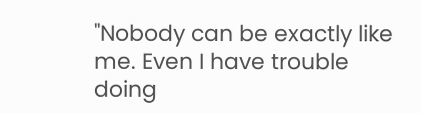"Nobody can be exactly like me. Even I have trouble doing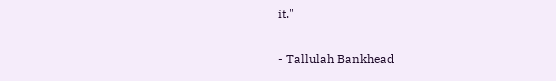it."

- Tallulah Bankhead